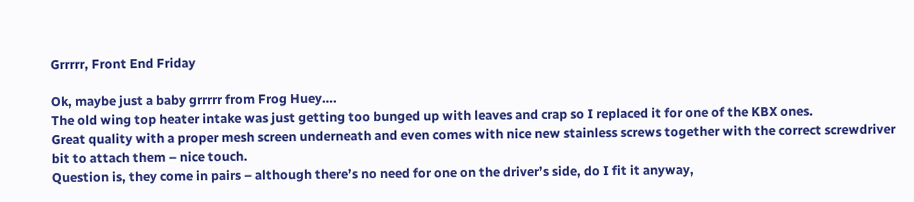Grrrrr, Front End Friday

Ok, maybe just a baby grrrrr from Frog Huey….
The old wing top heater intake was just getting too bunged up with leaves and crap so I replaced it for one of the KBX ones.
Great quality with a proper mesh screen underneath and even comes with nice new stainless screws together with the correct screwdriver bit to attach them – nice touch.
Question is, they come in pairs – although there’s no need for one on the driver’s side, do I fit it anyway,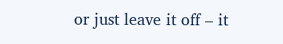or just leave it off – it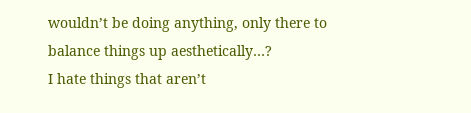wouldn’t be doing anything, only there to balance things up aesthetically…?
I hate things that aren’t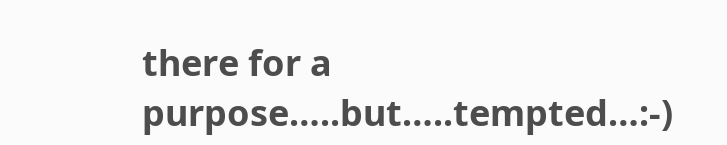there for a purpose…..but…..tempted…:-)